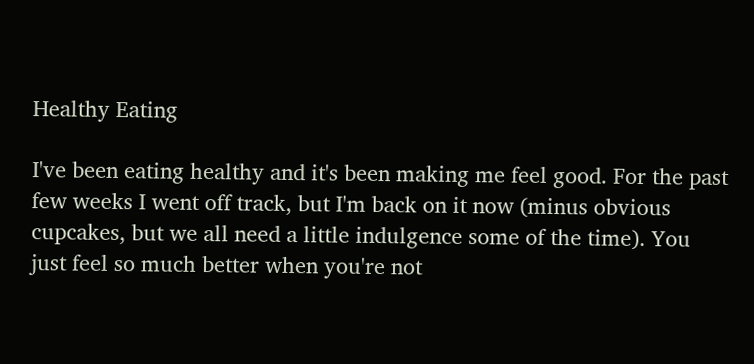Healthy Eating

I've been eating healthy and it's been making me feel good. For the past few weeks I went off track, but I'm back on it now (minus obvious cupcakes, but we all need a little indulgence some of the time). You just feel so much better when you're not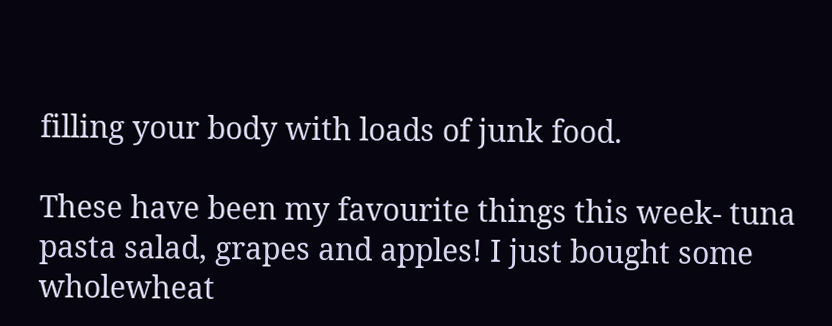filling your body with loads of junk food.

These have been my favourite things this week- tuna pasta salad, grapes and apples! I just bought some wholewheat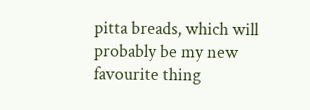pitta breads, which will probably be my new favourite thing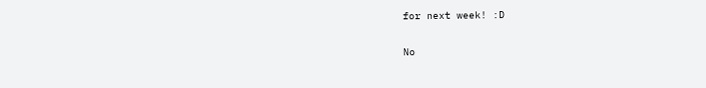for next week! :D

No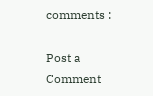comments :

Post a Comment